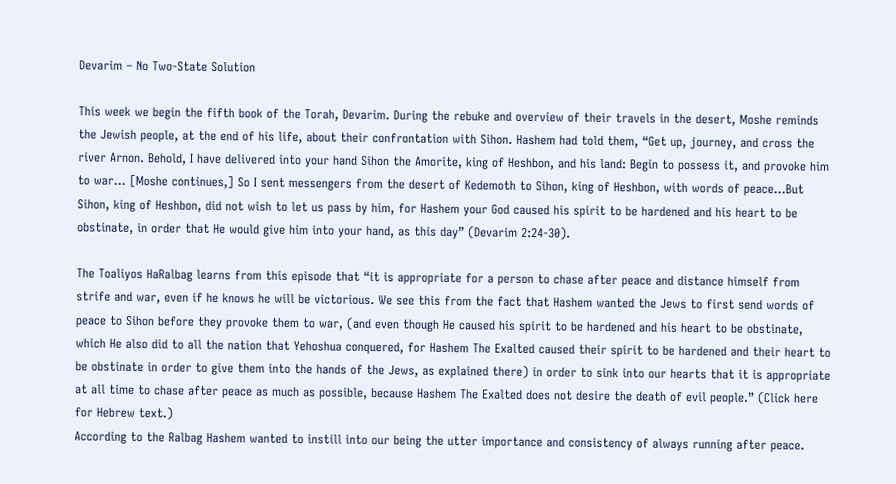Devarim – No Two-State Solution

This week we begin the fifth book of the Torah, Devarim. During the rebuke and overview of their travels in the desert, Moshe reminds the Jewish people, at the end of his life, about their confrontation with Sihon. Hashem had told them, “Get up, journey, and cross the river Arnon. Behold, I have delivered into your hand Sihon the Amorite, king of Heshbon, and his land: Begin to possess it, and provoke him to war… [Moshe continues,] So I sent messengers from the desert of Kedemoth to Sihon, king of Heshbon, with words of peace…But Sihon, king of Heshbon, did not wish to let us pass by him, for Hashem your God caused his spirit to be hardened and his heart to be obstinate, in order that He would give him into your hand, as this day” (Devarim 2:24-30).

The Toaliyos HaRalbag learns from this episode that “it is appropriate for a person to chase after peace and distance himself from strife and war, even if he knows he will be victorious. We see this from the fact that Hashem wanted the Jews to first send words of peace to Sihon before they provoke them to war, (and even though He caused his spirit to be hardened and his heart to be obstinate, which He also did to all the nation that Yehoshua conquered, for Hashem The Exalted caused their spirit to be hardened and their heart to be obstinate in order to give them into the hands of the Jews, as explained there) in order to sink into our hearts that it is appropriate at all time to chase after peace as much as possible, because Hashem The Exalted does not desire the death of evil people.” (Click here for Hebrew text.)
According to the Ralbag Hashem wanted to instill into our being the utter importance and consistency of always running after peace.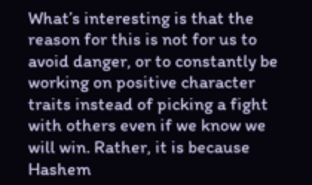What’s interesting is that the reason for this is not for us to avoid danger, or to constantly be working on positive character traits instead of picking a fight with others even if we know we will win. Rather, it is because Hashem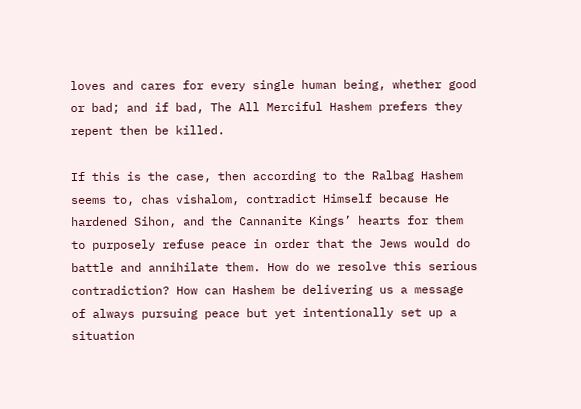loves and cares for every single human being, whether good or bad; and if bad, The All Merciful Hashem prefers they repent then be killed.

If this is the case, then according to the Ralbag Hashem seems to, chas vishalom, contradict Himself because He hardened Sihon, and the Cannanite Kings’ hearts for them to purposely refuse peace in order that the Jews would do battle and annihilate them. How do we resolve this serious contradiction? How can Hashem be delivering us a message of always pursuing peace but yet intentionally set up a situation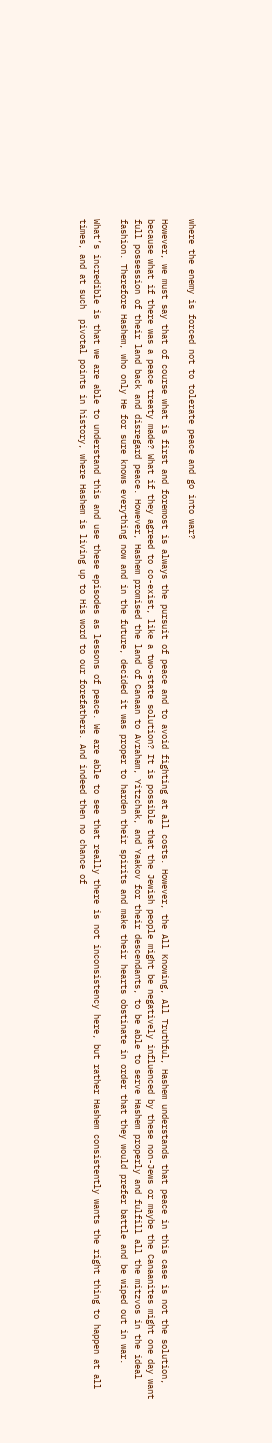where the enemy is forced not to tolerate peace and go into war?

However, we must say that of course what is first and foremost is always the pursuit of peace and to avoid fighting at all costs. However, the All Knowing, All Truthful, Hashem understands that peace in this case is not the solution, because what if there was a peace treaty made? What if they agreed to co-exist, like a two-state solution? It is possible that the Jewish people might be negatively influenced by these non-Jews or maybe the Canaanites might one day want full possession of their land back and disregard peace. However, Hashem promised the land of Canaan to Avraham, Yitzchak, and Yaakov for their descendants, to be able to serve Hashem properly and fulfill all the mitzvos in the ideal fashion. Therefore Hashem, who only He for sure knows everything now and in the future, decided it was proper to harden their spirits and make their hearts obstinate in order that they would prefer battle and be wiped out in war.

What’s incredible is that we are able to understand this and use these episodes as lessons of peace. We are able to see that really there is not inconsistency here, but rather Hashem consistently wants the right thing to happen at all times, and at such  pivotal points in history, where Hashem is living up to His word to our forefathers. And indeed then no chance of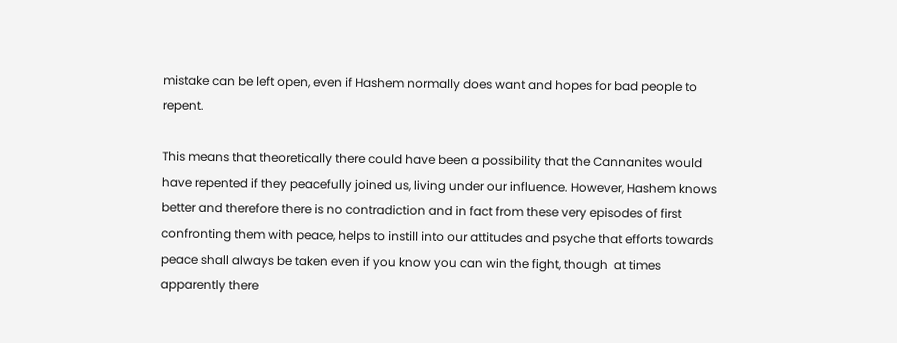mistake can be left open, even if Hashem normally does want and hopes for bad people to repent.

This means that theoretically there could have been a possibility that the Cannanites would have repented if they peacefully joined us, living under our influence. However, Hashem knows better and therefore there is no contradiction and in fact from these very episodes of first confronting them with peace, helps to instill into our attitudes and psyche that efforts towards peace shall always be taken even if you know you can win the fight, though  at times apparently there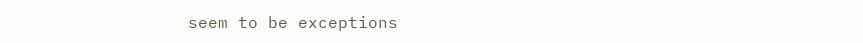seem to be exceptions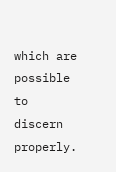which are possible to discern properly.